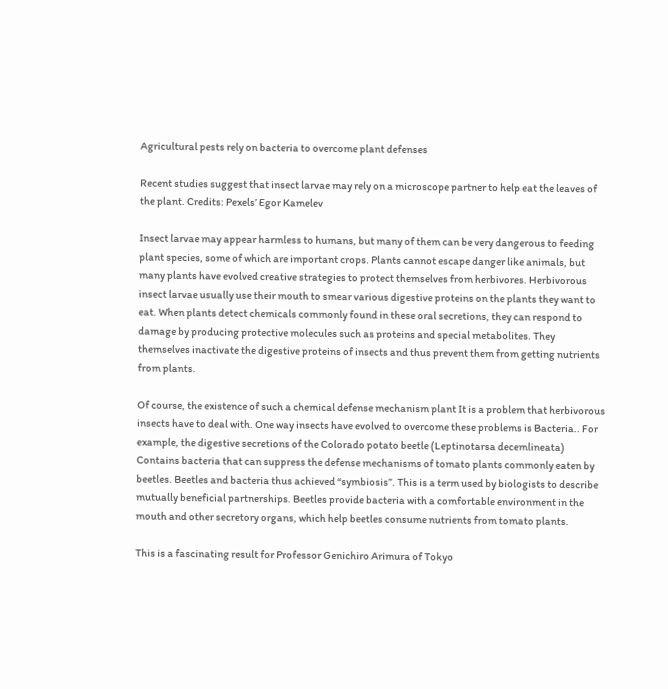Agricultural pests rely on bacteria to overcome plant defenses

Recent studies suggest that insect larvae may rely on a microscope partner to help eat the leaves of the plant. Credits: Pexels’ Egor Kamelev

Insect larvae may appear harmless to humans, but many of them can be very dangerous to feeding plant species, some of which are important crops. Plants cannot escape danger like animals, but many plants have evolved creative strategies to protect themselves from herbivores. Herbivorous insect larvae usually use their mouth to smear various digestive proteins on the plants they want to eat. When plants detect chemicals commonly found in these oral secretions, they can respond to damage by producing protective molecules such as proteins and special metabolites. They themselves inactivate the digestive proteins of insects and thus prevent them from getting nutrients from plants.

Of course, the existence of such a chemical defense mechanism plant It is a problem that herbivorous insects have to deal with. One way insects have evolved to overcome these problems is Bacteria.. For example, the digestive secretions of the Colorado potato beetle (Leptinotarsa decemlineata) Contains bacteria that can suppress the defense mechanisms of tomato plants commonly eaten by beetles. Beetles and bacteria thus achieved “symbiosis”. This is a term used by biologists to describe mutually beneficial partnerships. Beetles provide bacteria with a comfortable environment in the mouth and other secretory organs, which help beetles consume nutrients from tomato plants.

This is a fascinating result for Professor Genichiro Arimura of Tokyo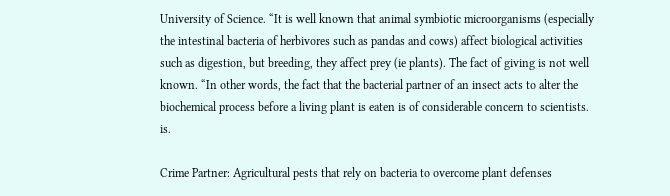University of Science. “It is well known that animal symbiotic microorganisms (especially the intestinal bacteria of herbivores such as pandas and cows) affect biological activities such as digestion, but breeding, they affect prey (ie plants). The fact of giving is not well known. “In other words, the fact that the bacterial partner of an insect acts to alter the biochemical process before a living plant is eaten is of considerable concern to scientists. is.

Crime Partner: Agricultural pests that rely on bacteria to overcome plant defenses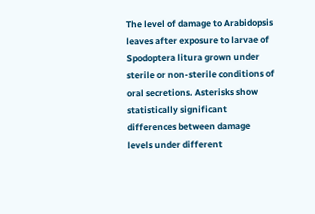The level of damage to Arabidopsis leaves after exposure to larvae of Spodoptera litura grown under sterile or non-sterile conditions of oral secretions. Asterisks show statistically significant differences between damage levels under different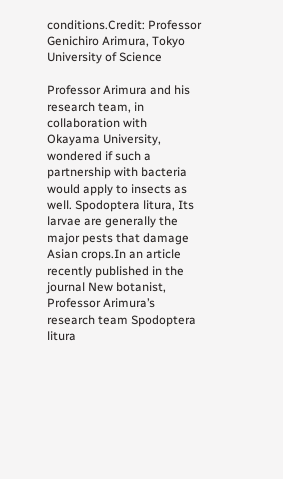conditions.Credit: Professor Genichiro Arimura, Tokyo University of Science

Professor Arimura and his research team, in collaboration with Okayama University, wondered if such a partnership with bacteria would apply to insects as well. Spodoptera litura, Its larvae are generally the major pests that damage Asian crops.In an article recently published in the journal New botanist, Professor Arimura’s research team Spodoptera litura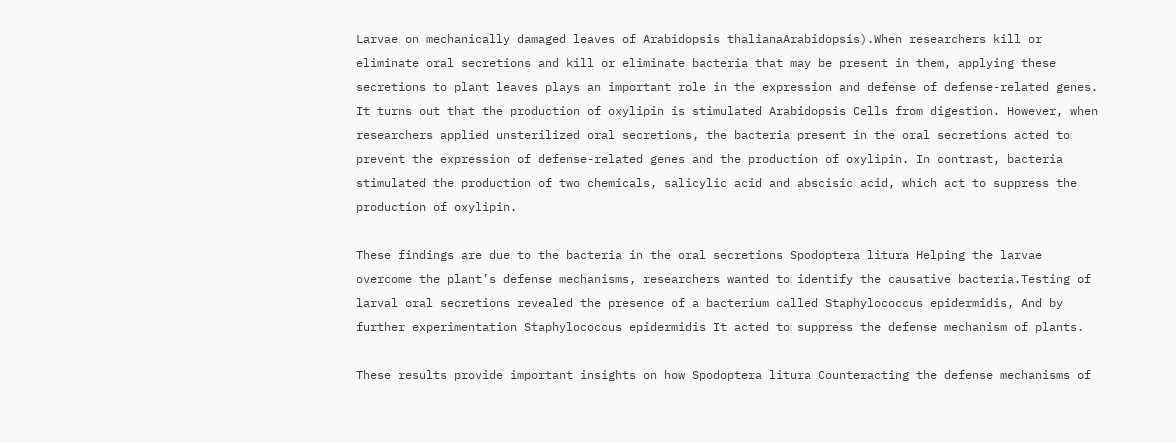Larvae on mechanically damaged leaves of Arabidopsis thalianaArabidopsis).When researchers kill or eliminate oral secretions and kill or eliminate bacteria that may be present in them, applying these secretions to plant leaves plays an important role in the expression and defense of defense-related genes. It turns out that the production of oxylipin is stimulated Arabidopsis Cells from digestion. However, when researchers applied unsterilized oral secretions, the bacteria present in the oral secretions acted to prevent the expression of defense-related genes and the production of oxylipin. In contrast, bacteria stimulated the production of two chemicals, salicylic acid and abscisic acid, which act to suppress the production of oxylipin.

These findings are due to the bacteria in the oral secretions Spodoptera litura Helping the larvae overcome the plant’s defense mechanisms, researchers wanted to identify the causative bacteria.Testing of larval oral secretions revealed the presence of a bacterium called Staphylococcus epidermidis, And by further experimentation Staphylococcus epidermidis It acted to suppress the defense mechanism of plants.

These results provide important insights on how Spodoptera litura Counteracting the defense mechanisms of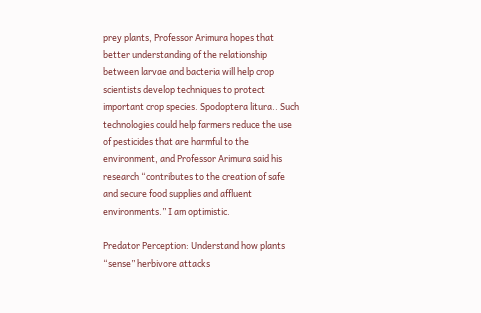prey plants, Professor Arimura hopes that better understanding of the relationship between larvae and bacteria will help crop scientists develop techniques to protect important crop species. Spodoptera litura.. Such technologies could help farmers reduce the use of pesticides that are harmful to the environment, and Professor Arimura said his research “contributes to the creation of safe and secure food supplies and affluent environments.” I am optimistic.

Predator Perception: Understand how plants “sense” herbivore attacks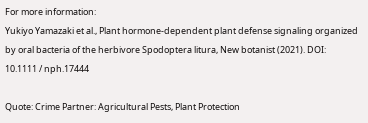For more information:
Yukiyo Yamazaki et al., Plant hormone-dependent plant defense signaling organized by oral bacteria of the herbivore Spodoptera litura, New botanist (2021). DOI: 10.1111 / nph.17444

Quote: Crime Partner: Agricultural Pests, Plant Protection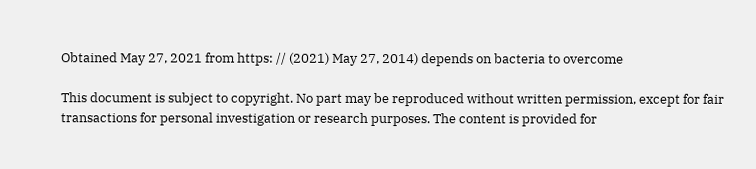Obtained May 27, 2021 from https: // (2021) May 27, 2014) depends on bacteria to overcome

This document is subject to copyright. No part may be reproduced without written permission, except for fair transactions for personal investigation or research purposes. The content is provided for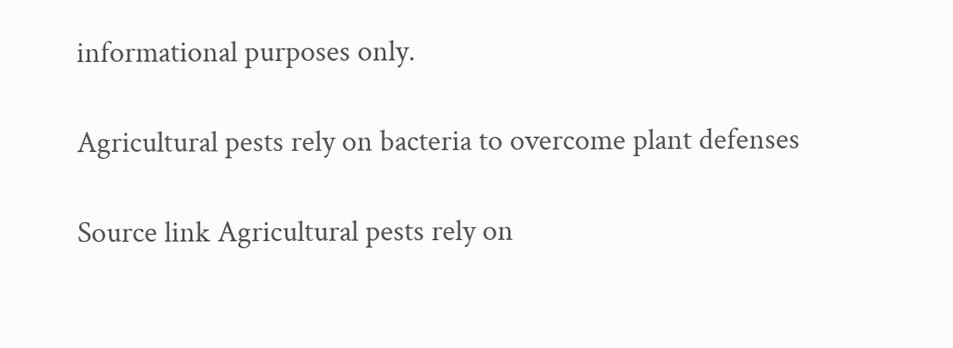informational purposes only.

Agricultural pests rely on bacteria to overcome plant defenses

Source link Agricultural pests rely on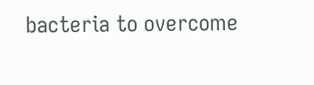bacteria to overcome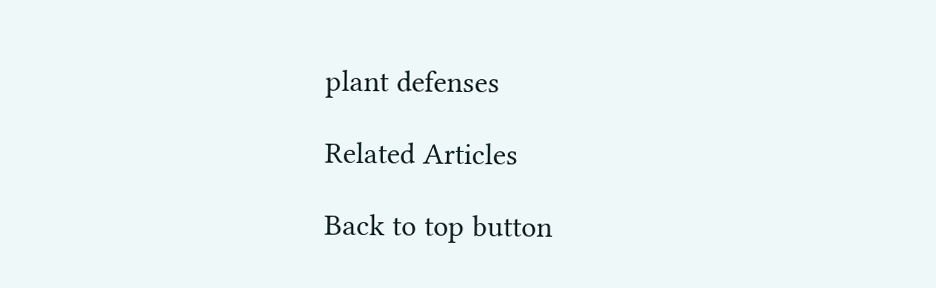plant defenses

Related Articles

Back to top button